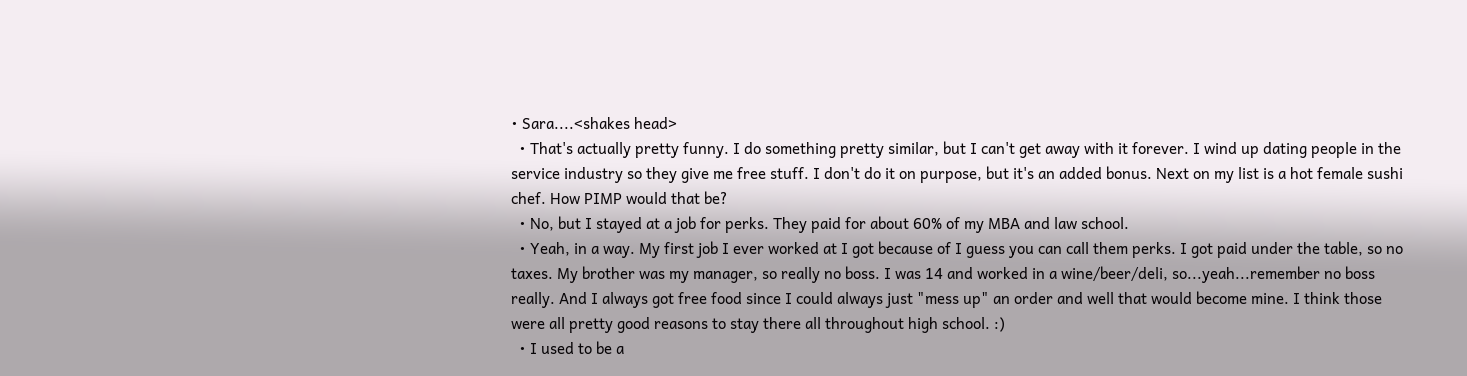• Sara....<shakes head>
  • That's actually pretty funny. I do something pretty similar, but I can't get away with it forever. I wind up dating people in the service industry so they give me free stuff. I don't do it on purpose, but it's an added bonus. Next on my list is a hot female sushi chef. How PIMP would that be?
  • No, but I stayed at a job for perks. They paid for about 60% of my MBA and law school.
  • Yeah, in a way. My first job I ever worked at I got because of I guess you can call them perks. I got paid under the table, so no taxes. My brother was my manager, so really no boss. I was 14 and worked in a wine/beer/deli, so...yeah...remember no boss really. And I always got free food since I could always just "mess up" an order and well that would become mine. I think those were all pretty good reasons to stay there all throughout high school. :)
  • I used to be a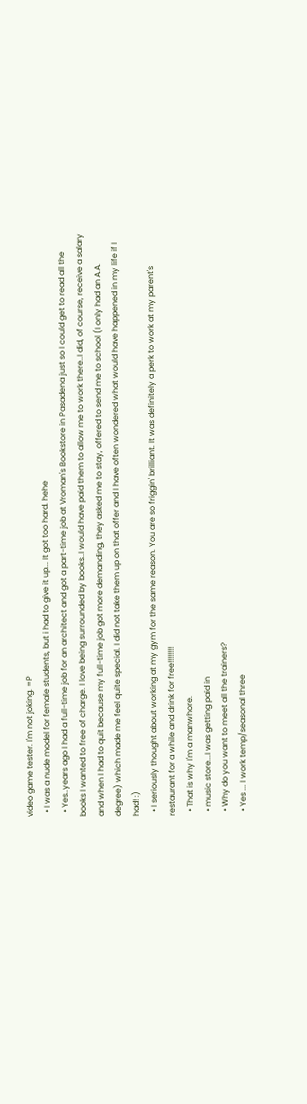video game tester. I'm not joking. =P
  • I was a nude model for female students, but i had to give it up... It got too hard. hehe
  • Yes..years ago I had a full-time job for an architect and got a part-time job at Vroman's Bookstore in Pasadena just so I could get to read all the books I wanted to free of charge. I love being surrounded by books..I would have paid them to allow me to work there..I did, of course, receive a salary and when I had to quit because my full-time job got more demanding, they asked me to stay, offered to send me to school (I only had an A.A. degree) which made me feel quite special. I did not take them up on that offer and I have often wondered what would have happened in my life if I had! :)
  • I seriously thought about working at my gym for the same reason. You are so friggin' brilliant. It was definitely a perk to work at my parent's restaurant for a while and drink for free!!!!!!!!
  • That is why I'm a manwhore.
  • music store...I was getting paid in
  • Why do you want to meet all the trainers?
  • Yes ... I work temp/seasonal three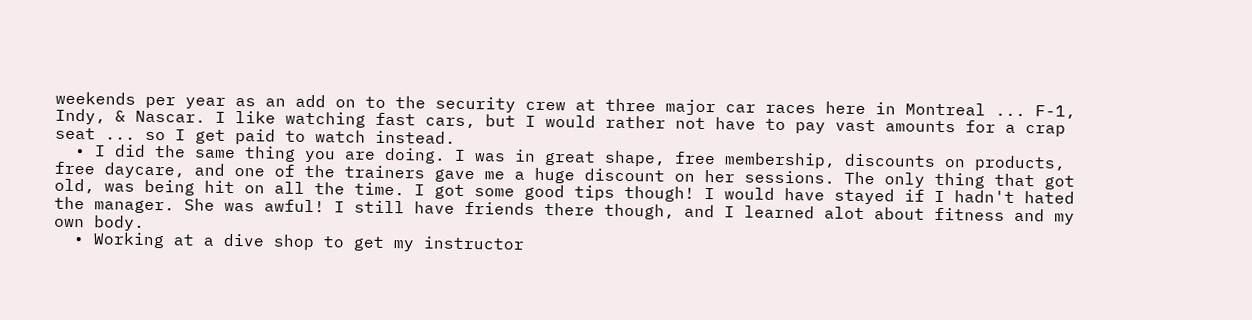weekends per year as an add on to the security crew at three major car races here in Montreal ... F-1, Indy, & Nascar. I like watching fast cars, but I would rather not have to pay vast amounts for a crap seat ... so I get paid to watch instead.
  • I did the same thing you are doing. I was in great shape, free membership, discounts on products, free daycare, and one of the trainers gave me a huge discount on her sessions. The only thing that got old, was being hit on all the time. I got some good tips though! I would have stayed if I hadn't hated the manager. She was awful! I still have friends there though, and I learned alot about fitness and my own body.
  • Working at a dive shop to get my instructor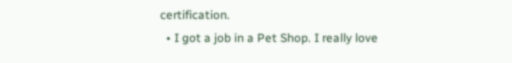certification.
  • I got a job in a Pet Shop. I really love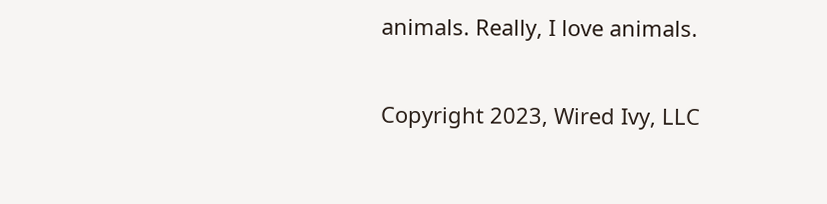animals. Really, I love animals.

Copyright 2023, Wired Ivy, LLC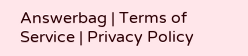Answerbag | Terms of Service | Privacy Policy